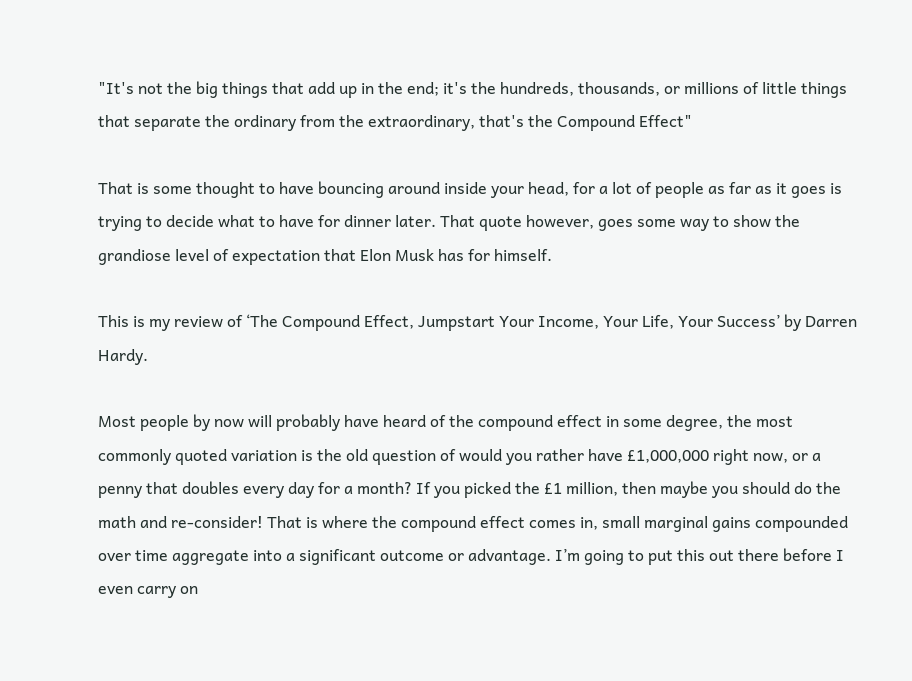"It's not the big things that add up in the end; it's the hundreds, thousands, or millions of little things that separate the ordinary from the extraordinary, that's the Compound Effect"

That is some thought to have bouncing around inside your head, for a lot of people as far as it goes is trying to decide what to have for dinner later. That quote however, goes some way to show the grandiose level of expectation that Elon Musk has for himself.

This is my review of ‘The Compound Effect, Jumpstart Your Income, Your Life, Your Success’ by Darren Hardy.

Most people by now will probably have heard of the compound effect in some degree, the most commonly quoted variation is the old question of would you rather have £1,000,000 right now, or a penny that doubles every day for a month? If you picked the £1 million, then maybe you should do the math and re-consider! That is where the compound effect comes in, small marginal gains compounded over time aggregate into a significant outcome or advantage. I’m going to put this out there before I even carry on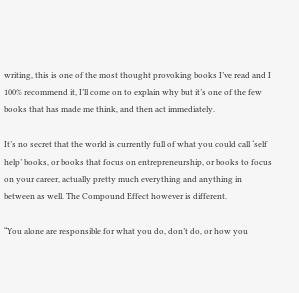writing, this is one of the most thought provoking books I’ve read and I 100% recommend it, I’ll come on to explain why but it’s one of the few books that has made me think, and then act immediately.

It’s no secret that the world is currently full of what you could call ‘self help’ books, or books that focus on entrepreneurship, or books to focus on your career, actually pretty much everything and anything in between as well. The Compound Effect however is different.

“You alone are responsible for what you do, don’t do, or how you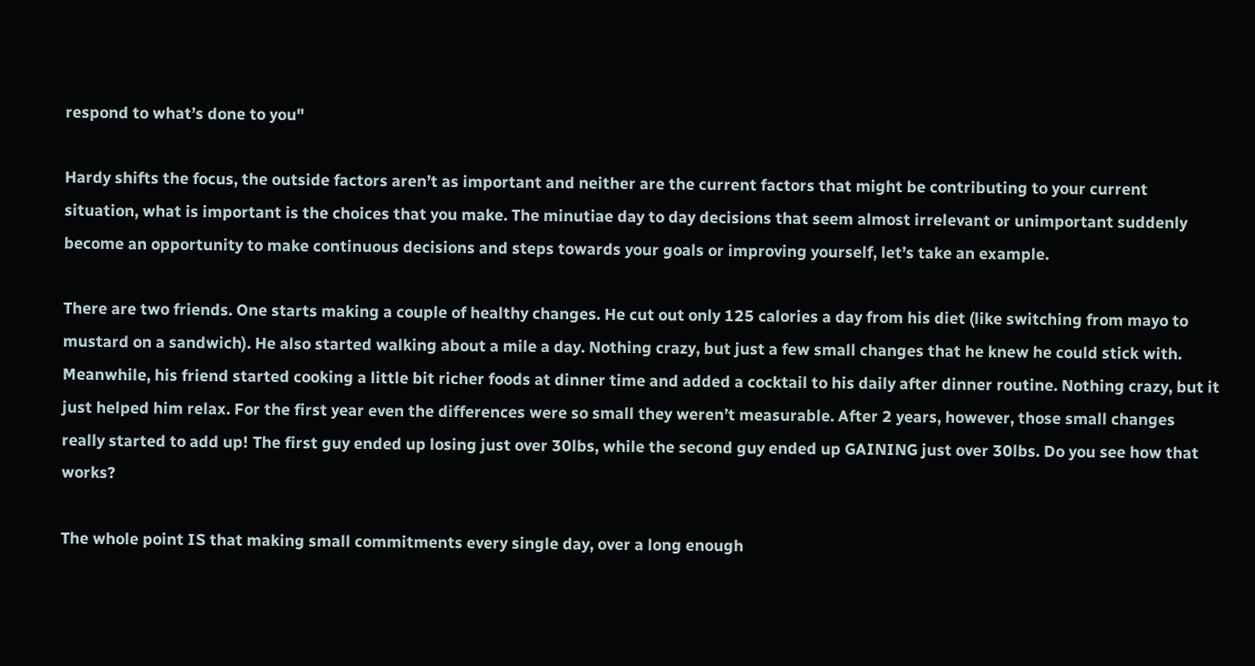respond to what’s done to you"

Hardy shifts the focus, the outside factors aren’t as important and neither are the current factors that might be contributing to your current situation, what is important is the choices that you make. The minutiae day to day decisions that seem almost irrelevant or unimportant suddenly become an opportunity to make continuous decisions and steps towards your goals or improving yourself, let’s take an example.

There are two friends. One starts making a couple of healthy changes. He cut out only 125 calories a day from his diet (like switching from mayo to mustard on a sandwich). He also started walking about a mile a day. Nothing crazy, but just a few small changes that he knew he could stick with. Meanwhile, his friend started cooking a little bit richer foods at dinner time and added a cocktail to his daily after dinner routine. Nothing crazy, but it just helped him relax. For the first year even the differences were so small they weren’t measurable. After 2 years, however, those small changes really started to add up! The first guy ended up losing just over 30lbs, while the second guy ended up GAINING just over 30lbs. Do you see how that works?

The whole point IS that making small commitments every single day, over a long enough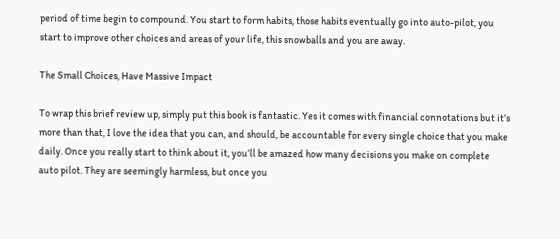period of time begin to compound. You start to form habits, those habits eventually go into auto-pilot, you start to improve other choices and areas of your life, this snowballs and you are away.

The Small Choices, Have Massive Impact

To wrap this brief review up, simply put this book is fantastic. Yes it comes with financial connotations but it’s more than that, I love the idea that you can, and should, be accountable for every single choice that you make daily. Once you really start to think about it, you’ll be amazed how many decisions you make on complete auto pilot. They are seemingly harmless, but once you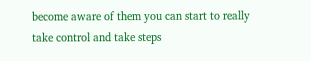become aware of them you can start to really take control and take steps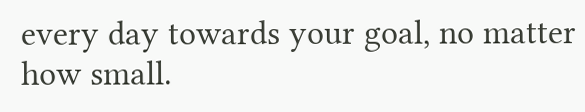every day towards your goal, no matter how small.